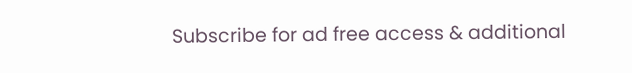Subscribe for ad free access & additional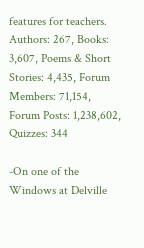features for teachers. Authors: 267, Books: 3,607, Poems & Short Stories: 4,435, Forum Members: 71,154, Forum Posts: 1,238,602, Quizzes: 344

-On one of the Windows at Delville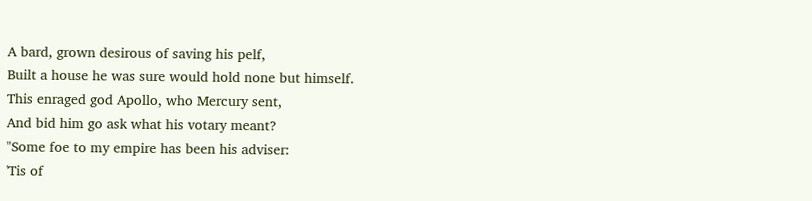A bard, grown desirous of saving his pelf,
Built a house he was sure would hold none but himself.
This enraged god Apollo, who Mercury sent,
And bid him go ask what his votary meant?
"Some foe to my empire has been his adviser:
'Tis of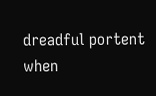dreadful portent when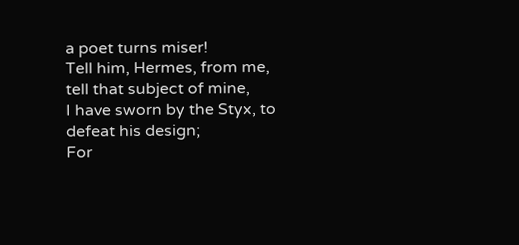a poet turns miser!
Tell him, Hermes, from me, tell that subject of mine,
I have sworn by the Styx, to defeat his design;
For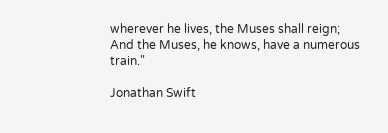wherever he lives, the Muses shall reign;
And the Muses, he knows, have a numerous train."

Jonathan Swift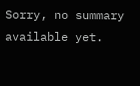Sorry, no summary available yet.